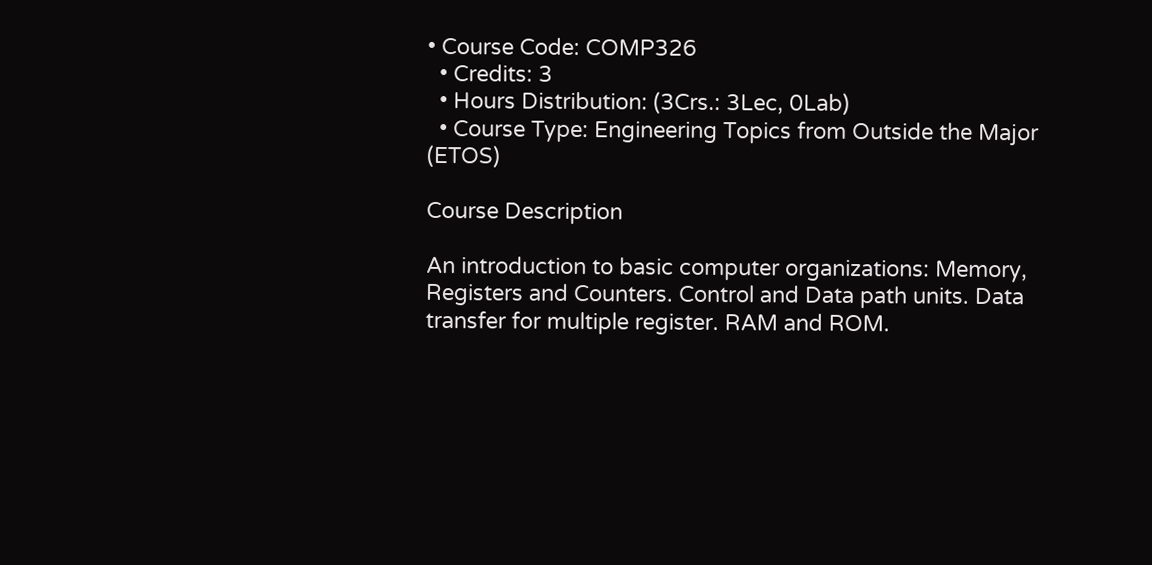• Course Code: COMP326
  • Credits: 3
  • Hours Distribution: (3Crs.: 3Lec, 0Lab)
  • Course Type: Engineering Topics from Outside the Major (ETOS)

Course Description

An introduction to basic computer organizations: Memory, Registers and Counters. Control and Data path units. Data transfer for multiple register. RAM and ROM.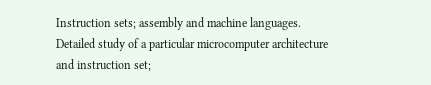Instruction sets; assembly and machine languages. Detailed study of a particular microcomputer architecture and instruction set;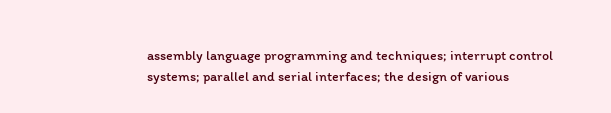assembly language programming and techniques; interrupt control systems; parallel and serial interfaces; the design of various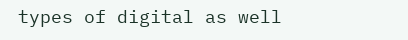types of digital as well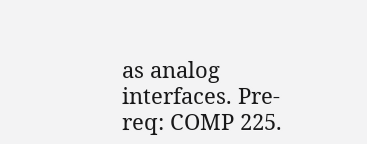as analog interfaces. Pre-req: COMP 225.